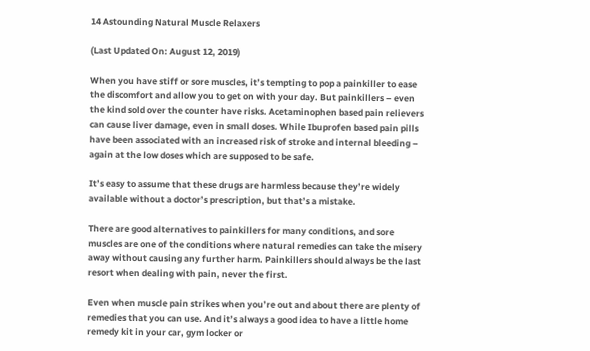14 Astounding Natural Muscle Relaxers

(Last Updated On: August 12, 2019)

When you have stiff or sore muscles, it’s tempting to pop a painkiller to ease the discomfort and allow you to get on with your day. But painkillers – even the kind sold over the counter have risks. Acetaminophen based pain relievers can cause liver damage, even in small doses. While Ibuprofen based pain pills have been associated with an increased risk of stroke and internal bleeding – again at the low doses which are supposed to be safe.

It’s easy to assume that these drugs are harmless because they’re widely available without a doctor’s prescription, but that’s a mistake.

There are good alternatives to painkillers for many conditions, and sore muscles are one of the conditions where natural remedies can take the misery away without causing any further harm. Painkillers should always be the last resort when dealing with pain, never the first.

Even when muscle pain strikes when you’re out and about there are plenty of remedies that you can use. And it’s always a good idea to have a little home remedy kit in your car, gym locker or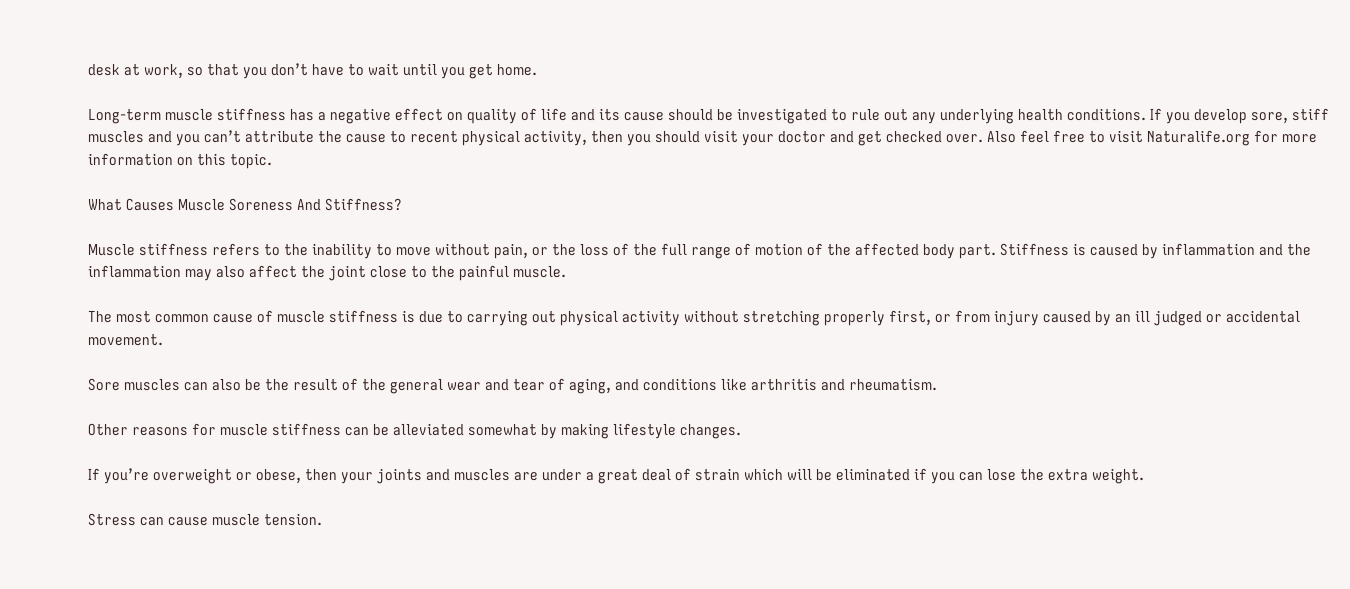desk at work, so that you don’t have to wait until you get home.

Long-term muscle stiffness has a negative effect on quality of life and its cause should be investigated to rule out any underlying health conditions. If you develop sore, stiff muscles and you can’t attribute the cause to recent physical activity, then you should visit your doctor and get checked over. Also feel free to visit Naturalife.org for more information on this topic.

What Causes Muscle Soreness And Stiffness?

Muscle stiffness refers to the inability to move without pain, or the loss of the full range of motion of the affected body part. Stiffness is caused by inflammation and the inflammation may also affect the joint close to the painful muscle.

The most common cause of muscle stiffness is due to carrying out physical activity without stretching properly first, or from injury caused by an ill judged or accidental movement.

Sore muscles can also be the result of the general wear and tear of aging, and conditions like arthritis and rheumatism.

Other reasons for muscle stiffness can be alleviated somewhat by making lifestyle changes.

If you’re overweight or obese, then your joints and muscles are under a great deal of strain which will be eliminated if you can lose the extra weight.

Stress can cause muscle tension.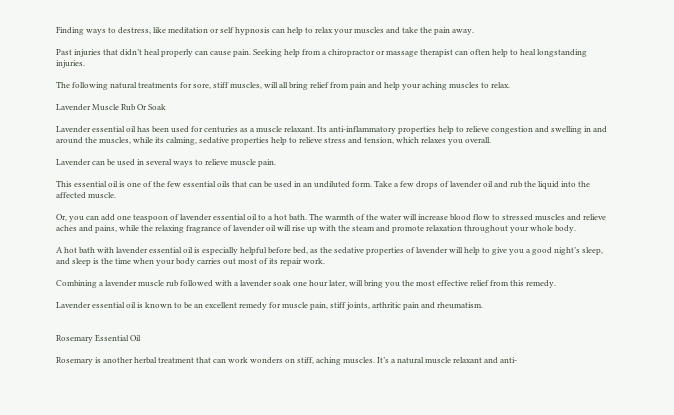Finding ways to destress, like meditation or self hypnosis can help to relax your muscles and take the pain away.

Past injuries that didn’t heal properly can cause pain. Seeking help from a chiropractor or massage therapist can often help to heal longstanding injuries.

The following natural treatments for sore, stiff muscles, will all bring relief from pain and help your aching muscles to relax.

Lavender Muscle Rub Or Soak

Lavender essential oil has been used for centuries as a muscle relaxant. Its anti-inflammatory properties help to relieve congestion and swelling in and around the muscles, while its calming, sedative properties help to relieve stress and tension, which relaxes you overall.

Lavender can be used in several ways to relieve muscle pain.

This essential oil is one of the few essential oils that can be used in an undiluted form. Take a few drops of lavender oil and rub the liquid into the affected muscle.

Or, you can add one teaspoon of lavender essential oil to a hot bath. The warmth of the water will increase blood flow to stressed muscles and relieve aches and pains, while the relaxing fragrance of lavender oil will rise up with the steam and promote relaxation throughout your whole body.

A hot bath with lavender essential oil is especially helpful before bed, as the sedative properties of lavender will help to give you a good night’s sleep, and sleep is the time when your body carries out most of its repair work.

Combining a lavender muscle rub followed with a lavender soak one hour later, will bring you the most effective relief from this remedy.

Lavender essential oil is known to be an excellent remedy for muscle pain, stiff joints, arthritic pain and rheumatism.


Rosemary Essential Oil

Rosemary is another herbal treatment that can work wonders on stiff, aching muscles. It’s a natural muscle relaxant and anti-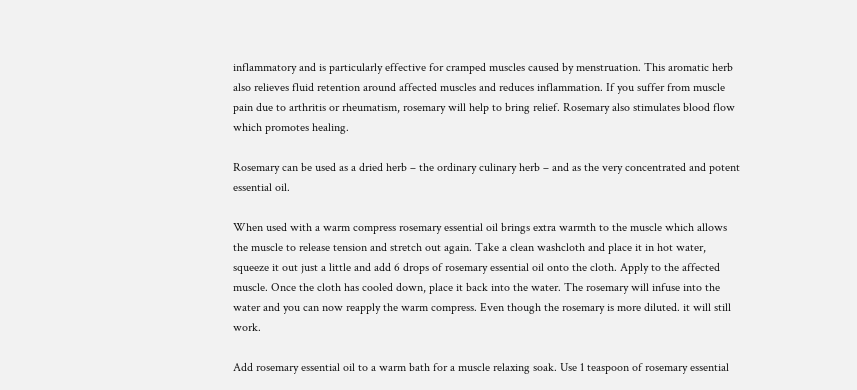inflammatory and is particularly effective for cramped muscles caused by menstruation. This aromatic herb also relieves fluid retention around affected muscles and reduces inflammation. If you suffer from muscle pain due to arthritis or rheumatism, rosemary will help to bring relief. Rosemary also stimulates blood flow which promotes healing.

Rosemary can be used as a dried herb – the ordinary culinary herb – and as the very concentrated and potent essential oil.

When used with a warm compress rosemary essential oil brings extra warmth to the muscle which allows the muscle to release tension and stretch out again. Take a clean washcloth and place it in hot water, squeeze it out just a little and add 6 drops of rosemary essential oil onto the cloth. Apply to the affected muscle. Once the cloth has cooled down, place it back into the water. The rosemary will infuse into the water and you can now reapply the warm compress. Even though the rosemary is more diluted. it will still work.

Add rosemary essential oil to a warm bath for a muscle relaxing soak. Use 1 teaspoon of rosemary essential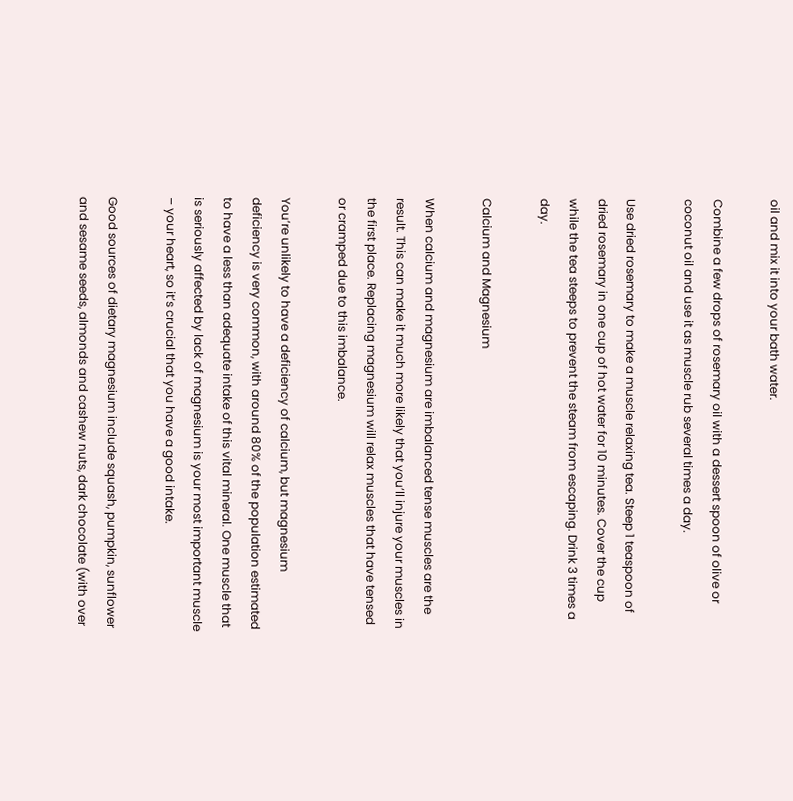oil and mix it into your bath water.

Combine a few drops of rosemary oil with a dessert spoon of olive or coconut oil and use it as muscle rub several times a day.

Use dried rosemary to make a muscle relaxing tea. Steep 1 teaspoon of dried rosemary in one cup of hot water for 10 minutes. Cover the cup while the tea steeps to prevent the steam from escaping. Drink 3 times a day.

Calcium and Magnesium

When calcium and magnesium are imbalanced tense muscles are the result. This can make it much more likely that you’ll injure your muscles in the first place. Replacing magnesium will relax muscles that have tensed or cramped due to this imbalance.

You’re unlikely to have a deficiency of calcium, but magnesium deficiency is very common, with around 80% of the population estimated to have a less than adequate intake of this vital mineral. One muscle that is seriously affected by lack of magnesium is your most important muscle – your heart, so it’s crucial that you have a good intake.

Good sources of dietary magnesium include squash, pumpkin, sunflower and sesame seeds, almonds and cashew nuts, dark chocolate (with over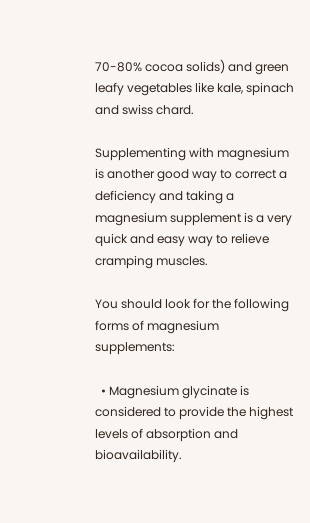70-80% cocoa solids) and green leafy vegetables like kale, spinach and swiss chard.

Supplementing with magnesium is another good way to correct a deficiency and taking a magnesium supplement is a very quick and easy way to relieve cramping muscles.

You should look for the following forms of magnesium supplements:

  • Magnesium glycinate is considered to provide the highest levels of absorption and bioavailability.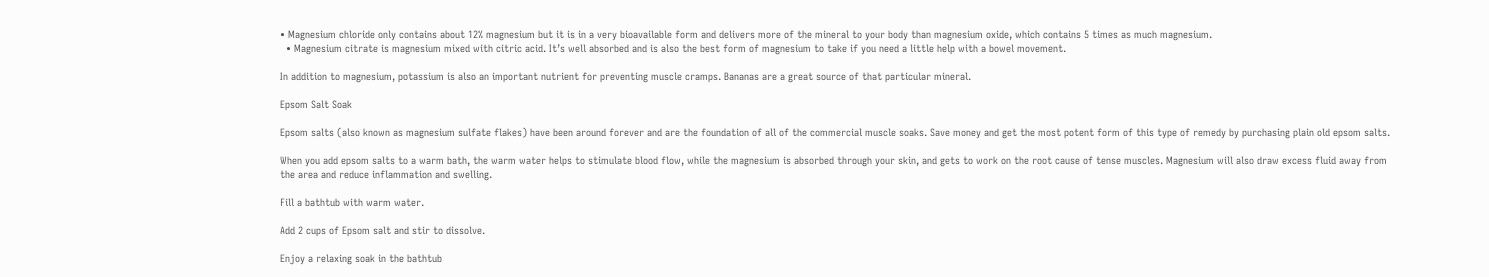• Magnesium chloride only contains about 12% magnesium but it is in a very bioavailable form and delivers more of the mineral to your body than magnesium oxide, which contains 5 times as much magnesium.
  • Magnesium citrate is magnesium mixed with citric acid. It’s well absorbed and is also the best form of magnesium to take if you need a little help with a bowel movement.

In addition to magnesium, potassium is also an important nutrient for preventing muscle cramps. Bananas are a great source of that particular mineral.

Epsom Salt Soak

Epsom salts (also known as magnesium sulfate flakes) have been around forever and are the foundation of all of the commercial muscle soaks. Save money and get the most potent form of this type of remedy by purchasing plain old epsom salts.

When you add epsom salts to a warm bath, the warm water helps to stimulate blood flow, while the magnesium is absorbed through your skin, and gets to work on the root cause of tense muscles. Magnesium will also draw excess fluid away from the area and reduce inflammation and swelling.

Fill a bathtub with warm water.

Add 2 cups of Epsom salt and stir to dissolve.

Enjoy a relaxing soak in the bathtub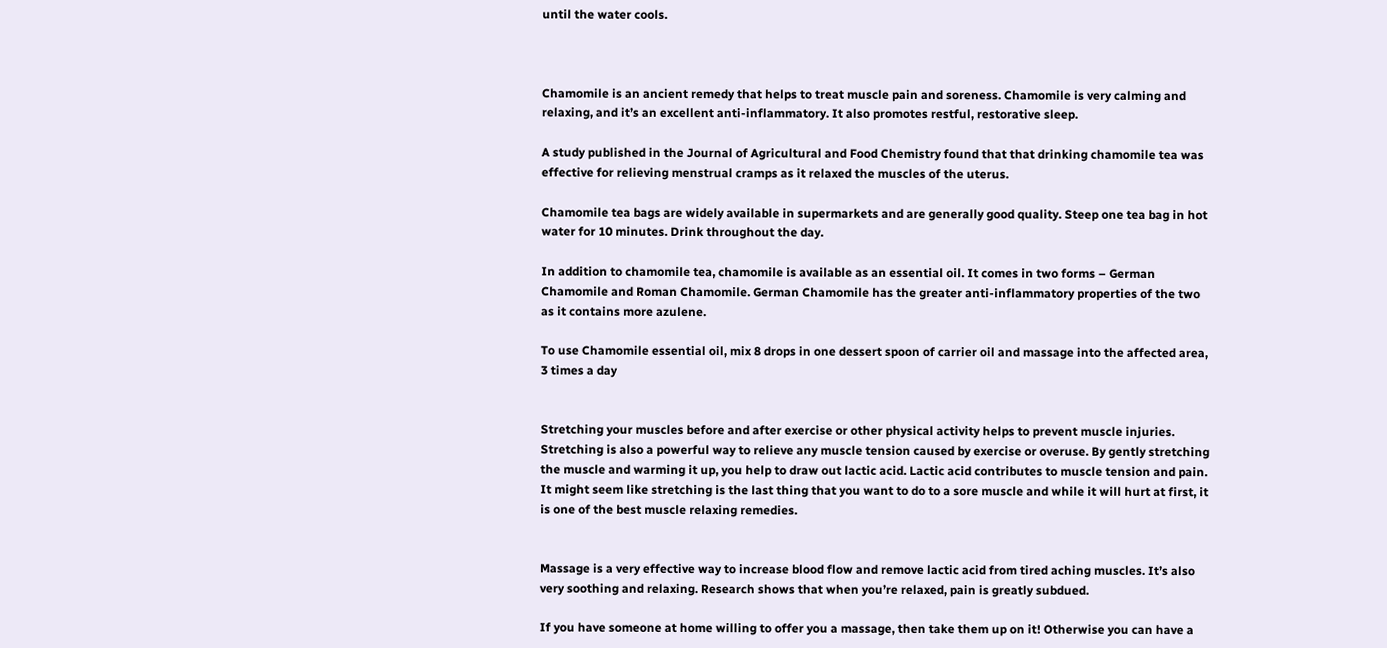until the water cools.



Chamomile is an ancient remedy that helps to treat muscle pain and soreness. Chamomile is very calming and relaxing, and it’s an excellent anti-inflammatory. It also promotes restful, restorative sleep.

A study published in the Journal of Agricultural and Food Chemistry found that that drinking chamomile tea was effective for relieving menstrual cramps as it relaxed the muscles of the uterus.

Chamomile tea bags are widely available in supermarkets and are generally good quality. Steep one tea bag in hot water for 10 minutes. Drink throughout the day.

In addition to chamomile tea, chamomile is available as an essential oil. It comes in two forms – German Chamomile and Roman Chamomile. German Chamomile has the greater anti-inflammatory properties of the two as it contains more azulene.

To use Chamomile essential oil, mix 8 drops in one dessert spoon of carrier oil and massage into the affected area, 3 times a day


Stretching your muscles before and after exercise or other physical activity helps to prevent muscle injuries. Stretching is also a powerful way to relieve any muscle tension caused by exercise or overuse. By gently stretching the muscle and warming it up, you help to draw out lactic acid. Lactic acid contributes to muscle tension and pain. It might seem like stretching is the last thing that you want to do to a sore muscle and while it will hurt at first, it is one of the best muscle relaxing remedies.


Massage is a very effective way to increase blood flow and remove lactic acid from tired aching muscles. It’s also very soothing and relaxing. Research shows that when you’re relaxed, pain is greatly subdued.

If you have someone at home willing to offer you a massage, then take them up on it! Otherwise you can have a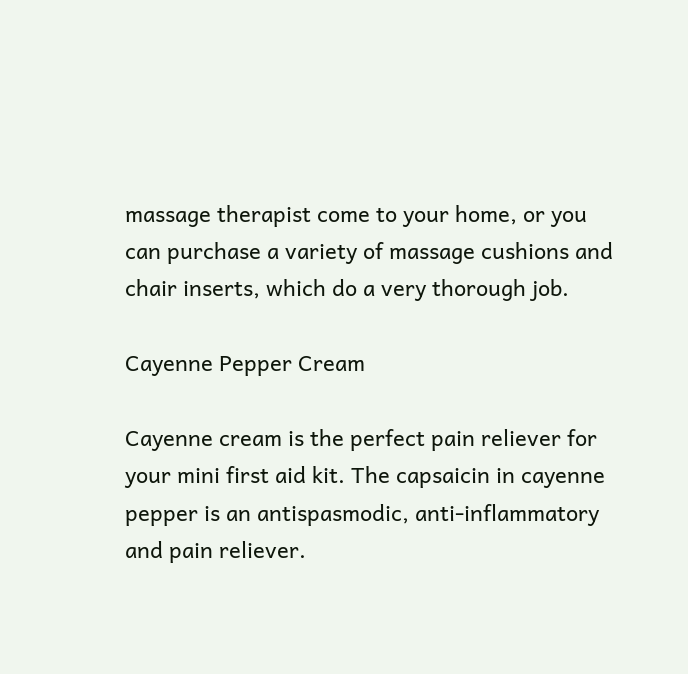massage therapist come to your home, or you can purchase a variety of massage cushions and chair inserts, which do a very thorough job.

Cayenne Pepper Cream

Cayenne cream is the perfect pain reliever for your mini first aid kit. The capsaicin in cayenne pepper is an antispasmodic, anti-inflammatory and pain reliever.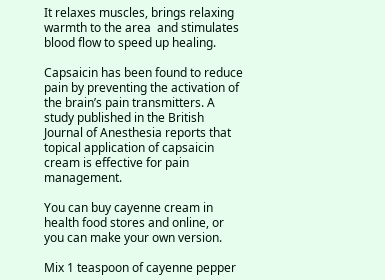It relaxes muscles, brings relaxing warmth to the area  and stimulates blood flow to speed up healing.

Capsaicin has been found to reduce pain by preventing the activation of the brain’s pain transmitters. A study published in the British Journal of Anesthesia reports that topical application of capsaicin cream is effective for pain management.

You can buy cayenne cream in health food stores and online, or you can make your own version.

Mix 1 teaspoon of cayenne pepper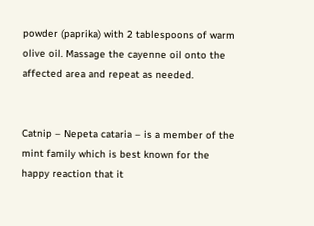powder (paprika) with 2 tablespoons of warm olive oil. Massage the cayenne oil onto the affected area and repeat as needed.


Catnip – Nepeta cataria – is a member of the mint family which is best known for the happy reaction that it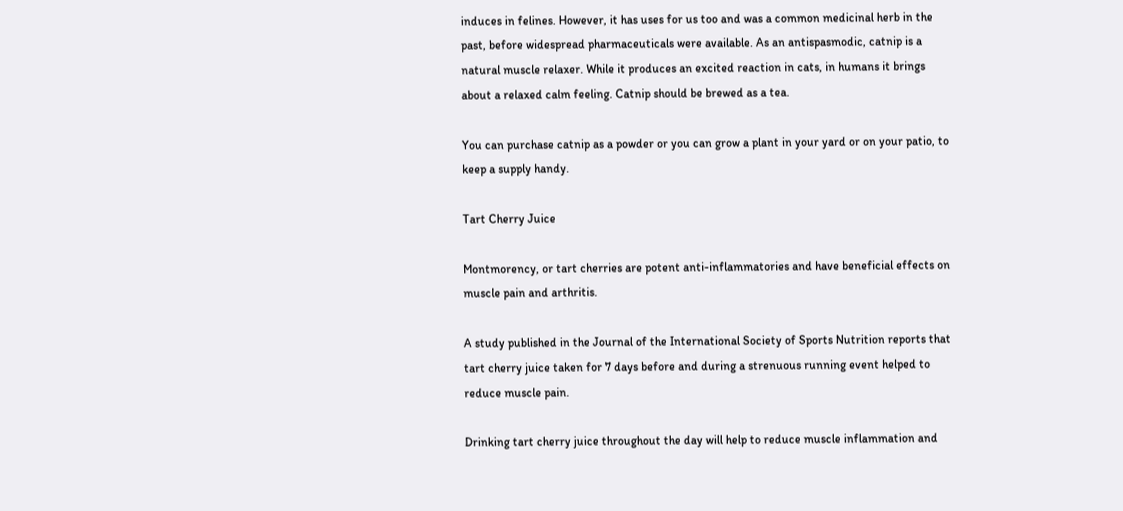induces in felines. However, it has uses for us too and was a common medicinal herb in the past, before widespread pharmaceuticals were available. As an antispasmodic, catnip is a natural muscle relaxer. While it produces an excited reaction in cats, in humans it brings about a relaxed calm feeling. Catnip should be brewed as a tea.

You can purchase catnip as a powder or you can grow a plant in your yard or on your patio, to keep a supply handy.

Tart Cherry Juice

Montmorency, or tart cherries are potent anti-inflammatories and have beneficial effects on muscle pain and arthritis.

A study published in the Journal of the International Society of Sports Nutrition reports that tart cherry juice taken for 7 days before and during a strenuous running event helped to reduce muscle pain.

Drinking tart cherry juice throughout the day will help to reduce muscle inflammation and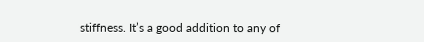stiffness. It’s a good addition to any of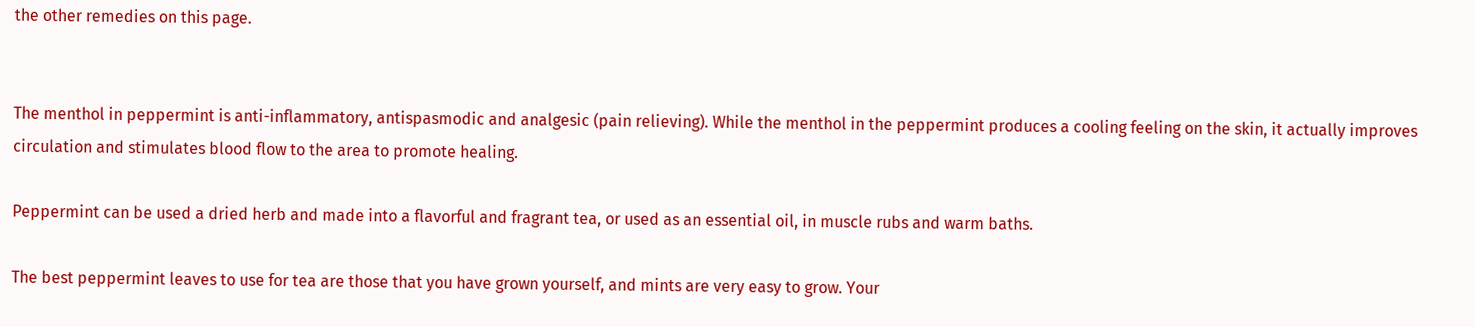the other remedies on this page.


The menthol in peppermint is anti-inflammatory, antispasmodic and analgesic (pain relieving). While the menthol in the peppermint produces a cooling feeling on the skin, it actually improves circulation and stimulates blood flow to the area to promote healing.

Peppermint can be used a dried herb and made into a flavorful and fragrant tea, or used as an essential oil, in muscle rubs and warm baths.

The best peppermint leaves to use for tea are those that you have grown yourself, and mints are very easy to grow. Your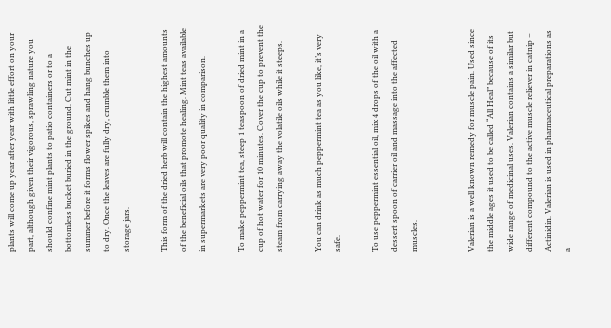plants will come up year after year with little effort on your part, although given their vigorous, sprawling nature you should confine mint plants to patio containers or to a bottomless bucket buried in the ground. Cut mint in the summer before it forms flower spikes and hang bunches up to dry. Once the leaves are fully dry, crumble them into storage jars.

This form of the dried herb will contain the highest amounts of the beneficial oils that promote healing. Mint teas available in supermarkets are very poor quality in comparison.

To make peppermint tea, steep 1 teaspoon of dried mint in a cup of hot water for 10 minutes. Cover the cup to prevent the steam from carrying away the volatile oils while it steeps.

You can drink as much peppermint tea as you like, it’s very safe.

To use peppermint essential oil, mix 4 drops of the oil with a dessert spoon of carrier oil and massage into the affected muscles.


Valerian is a well known remedy for muscle pain. Used since the middle ages it used to be called “All Heal” because of its wide range of medicinal uses. Valerian contains a similar but different compound to the active muscle reliever in catnip – Actinidin. Valerian is used in pharmaceutical preparations as a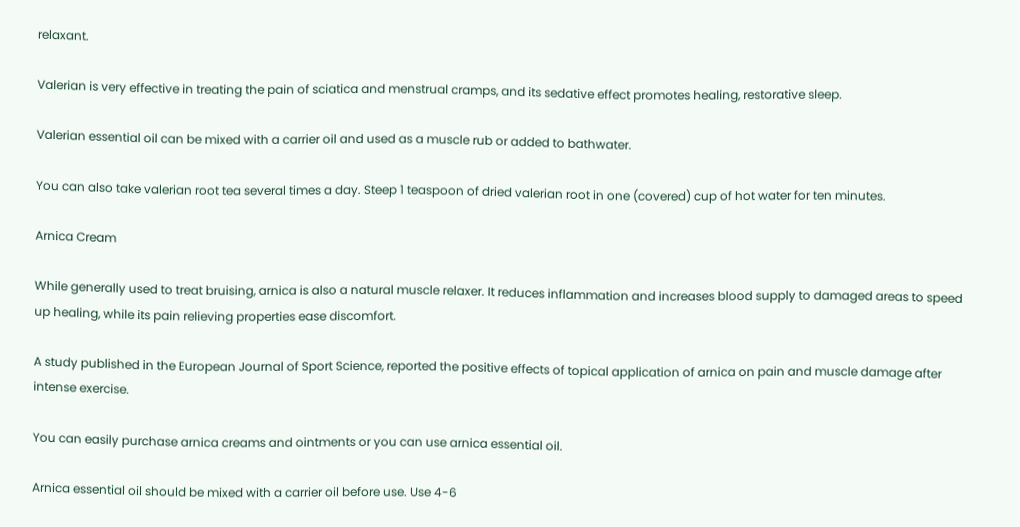relaxant.

Valerian is very effective in treating the pain of sciatica and menstrual cramps, and its sedative effect promotes healing, restorative sleep.

Valerian essential oil can be mixed with a carrier oil and used as a muscle rub or added to bathwater.

You can also take valerian root tea several times a day. Steep 1 teaspoon of dried valerian root in one (covered) cup of hot water for ten minutes.

Arnica Cream

While generally used to treat bruising, arnica is also a natural muscle relaxer. It reduces inflammation and increases blood supply to damaged areas to speed up healing, while its pain relieving properties ease discomfort.

A study published in the European Journal of Sport Science, reported the positive effects of topical application of arnica on pain and muscle damage after intense exercise.

You can easily purchase arnica creams and ointments or you can use arnica essential oil.

Arnica essential oil should be mixed with a carrier oil before use. Use 4-6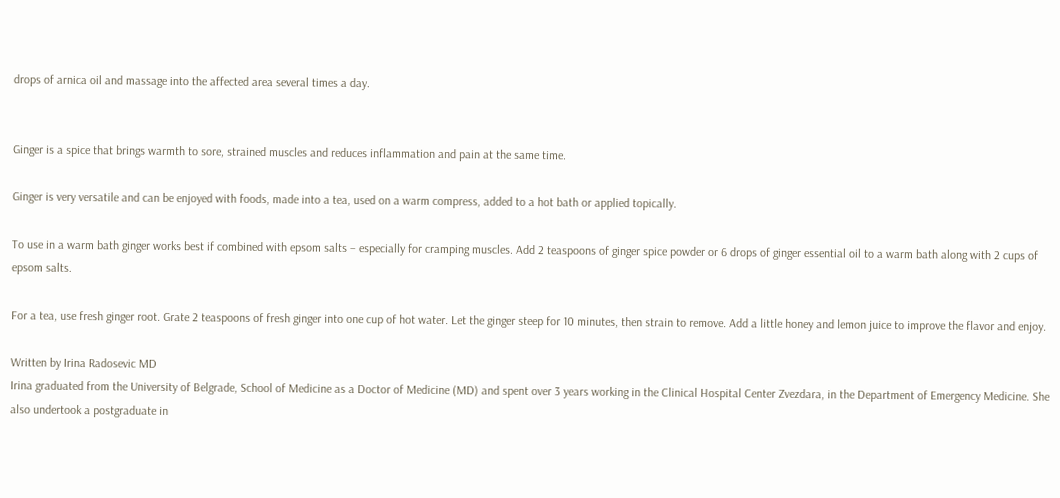drops of arnica oil and massage into the affected area several times a day.


Ginger is a spice that brings warmth to sore, strained muscles and reduces inflammation and pain at the same time.

Ginger is very versatile and can be enjoyed with foods, made into a tea, used on a warm compress, added to a hot bath or applied topically.

To use in a warm bath ginger works best if combined with epsom salts – especially for cramping muscles. Add 2 teaspoons of ginger spice powder or 6 drops of ginger essential oil to a warm bath along with 2 cups of epsom salts.

For a tea, use fresh ginger root. Grate 2 teaspoons of fresh ginger into one cup of hot water. Let the ginger steep for 10 minutes, then strain to remove. Add a little honey and lemon juice to improve the flavor and enjoy.

Written by Irina Radosevic MD
Irina graduated from the University of Belgrade, School of Medicine as a Doctor of Medicine (MD) and spent over 3 years working in the Clinical Hospital Center Zvezdara, in the Department of Emergency Medicine. She also undertook a postgraduate in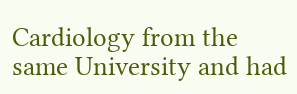Cardiology from the same University and had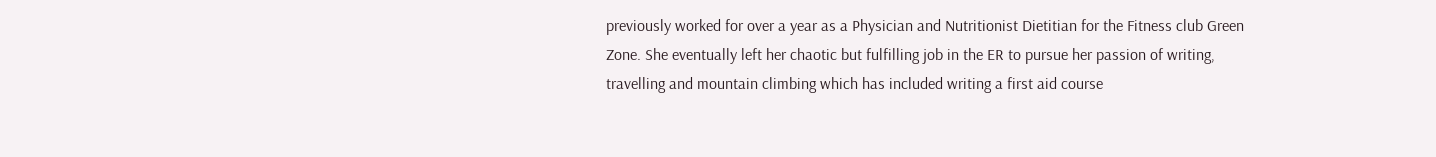previously worked for over a year as a Physician and Nutritionist Dietitian for the Fitness club Green Zone. She eventually left her chaotic but fulfilling job in the ER to pursue her passion of writing, travelling and mountain climbing which has included writing a first aid course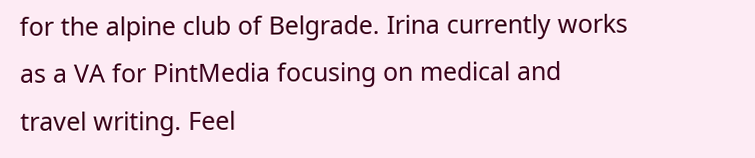for the alpine club of Belgrade. Irina currently works as a VA for PintMedia focusing on medical and travel writing. Feel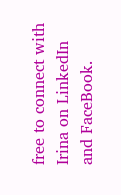free to connect with Irina on LinkedIn and FaceBook.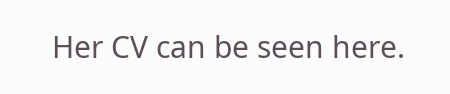Her CV can be seen here.